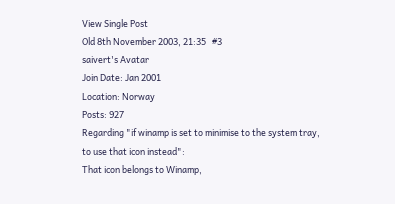View Single Post
Old 8th November 2003, 21:35   #3
saivert's Avatar
Join Date: Jan 2001
Location: Norway
Posts: 927
Regarding "if winamp is set to minimise to the system tray,
to use that icon instead":
That icon belongs to Winamp,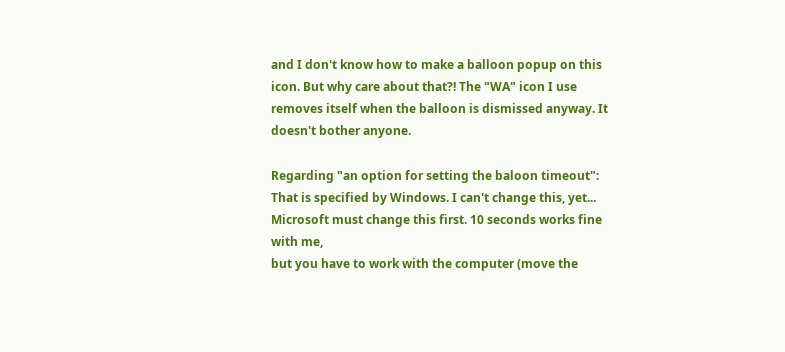and I don't know how to make a balloon popup on this icon. But why care about that?! The "WA" icon I use
removes itself when the balloon is dismissed anyway. It doesn't bother anyone.

Regarding "an option for setting the baloon timeout":
That is specified by Windows. I can't change this, yet...
Microsoft must change this first. 10 seconds works fine with me,
but you have to work with the computer (move the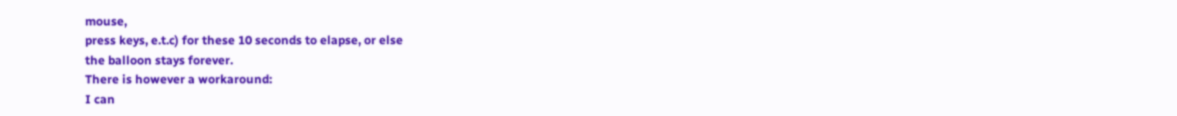mouse,
press keys, e.t.c) for these 10 seconds to elapse, or else
the balloon stays forever.
There is however a workaround:
I can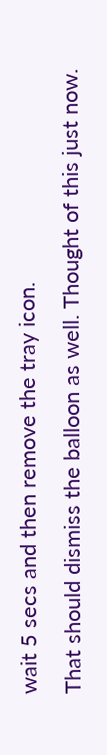wait 5 secs and then remove the tray icon.
That should dismiss the balloon as well. Thought of this just now.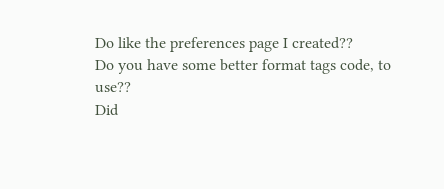Do like the preferences page I created??
Do you have some better format tags code, to use??
Did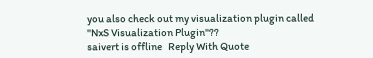you also check out my visualization plugin called
"NxS Visualization Plugin"??
saivert is offline   Reply With Quote